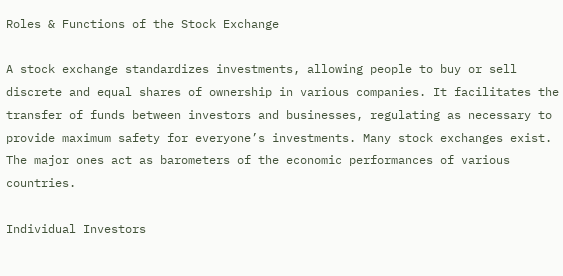Roles & Functions of the Stock Exchange

A stock exchange standardizes investments, allowing people to buy or sell discrete and equal shares of ownership in various companies. It facilitates the transfer of funds between investors and businesses, regulating as necessary to provide maximum safety for everyone’s investments. Many stock exchanges exist. The major ones act as barometers of the economic performances of various countries.

Individual Investors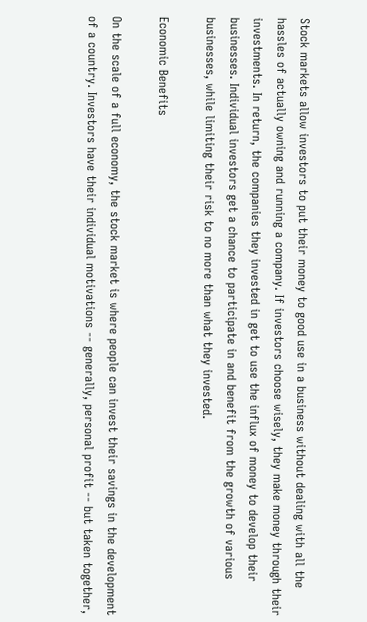Stock markets allow investors to put their money to good use in a business without dealing with all the hassles of actually owning and running a company. If investors choose wisely, they make money through their investments. In return, the companies they invested in get to use the influx of money to develop their businesses. Individual investors get a chance to participate in and benefit from the growth of various businesses, while limiting their risk to no more than what they invested.

Economic Benefits

On the scale of a full economy, the stock market is where people can invest their savings in the development of a country. Investors have their individual motivations -- generally, personal profit -- but taken together,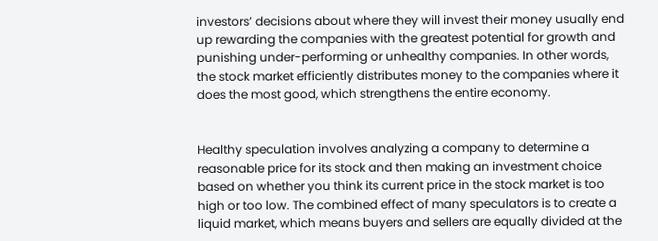investors’ decisions about where they will invest their money usually end up rewarding the companies with the greatest potential for growth and punishing under-performing or unhealthy companies. In other words, the stock market efficiently distributes money to the companies where it does the most good, which strengthens the entire economy.


Healthy speculation involves analyzing a company to determine a reasonable price for its stock and then making an investment choice based on whether you think its current price in the stock market is too high or too low. The combined effect of many speculators is to create a liquid market, which means buyers and sellers are equally divided at the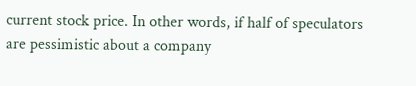current stock price. In other words, if half of speculators are pessimistic about a company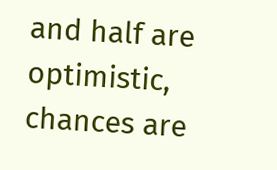and half are optimistic, chances are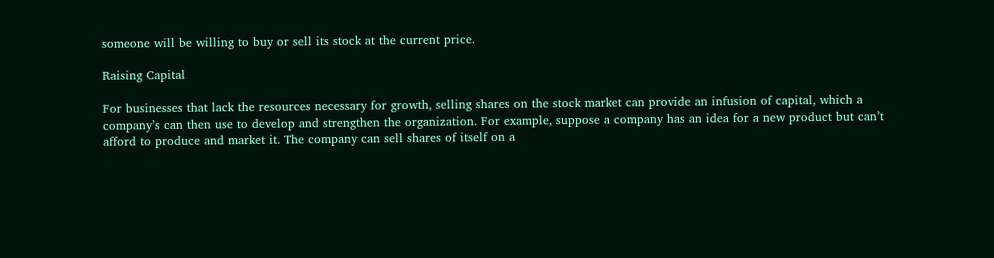someone will be willing to buy or sell its stock at the current price.

Raising Capital

For businesses that lack the resources necessary for growth, selling shares on the stock market can provide an infusion of capital, which a company’s can then use to develop and strengthen the organization. For example, suppose a company has an idea for a new product but can’t afford to produce and market it. The company can sell shares of itself on a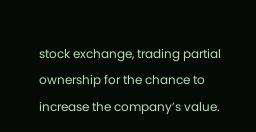stock exchange, trading partial ownership for the chance to increase the company’s value.